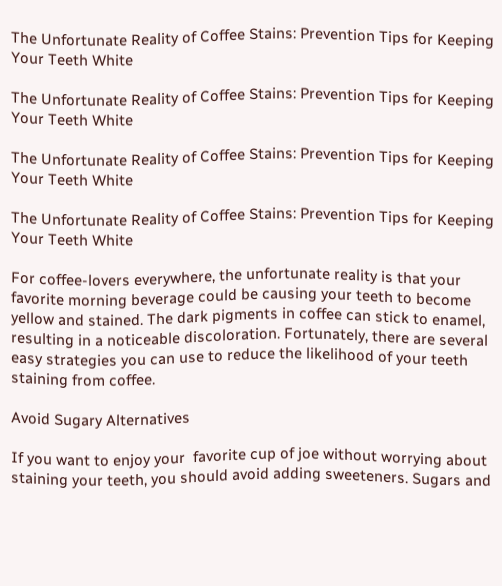The Unfortunate Reality of Coffee Stains: Prevention Tips for Keeping Your Teeth White

The Unfortunate Reality of Coffee Stains: Prevention Tips for Keeping Your Teeth White

The Unfortunate Reality of Coffee Stains: Prevention Tips for Keeping Your Teeth White

The Unfortunate Reality of Coffee Stains: Prevention Tips for Keeping Your Teeth White

For coffee-lovers everywhere, the unfortunate reality is that your favorite morning beverage could be causing your teeth to become yellow and stained. The dark pigments in coffee can stick to enamel, resulting in a noticeable discoloration. Fortunately, there are several easy strategies you can use to reduce the likelihood of your teeth staining from coffee.

Avoid Sugary Alternatives

If you want to enjoy your  favorite cup of joe without worrying about staining your teeth, you should avoid adding sweeteners. Sugars and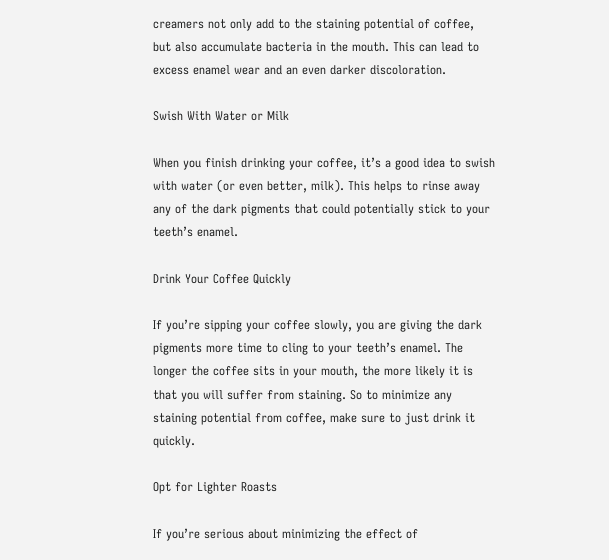creamers not only add to the staining potential of coffee, but also accumulate bacteria in the mouth. This can lead to excess enamel wear and an even darker discoloration.

Swish With Water or Milk

When you finish drinking your coffee, it’s a good idea to swish with water (or even better, milk). This helps to rinse away any of the dark pigments that could potentially stick to your teeth’s enamel.

Drink Your Coffee Quickly

If you’re sipping your coffee slowly, you are giving the dark pigments more time to cling to your teeth’s enamel. The longer the coffee sits in your mouth, the more likely it is that you will suffer from staining. So to minimize any staining potential from coffee, make sure to just drink it quickly.

Opt for Lighter Roasts

If you’re serious about minimizing the effect of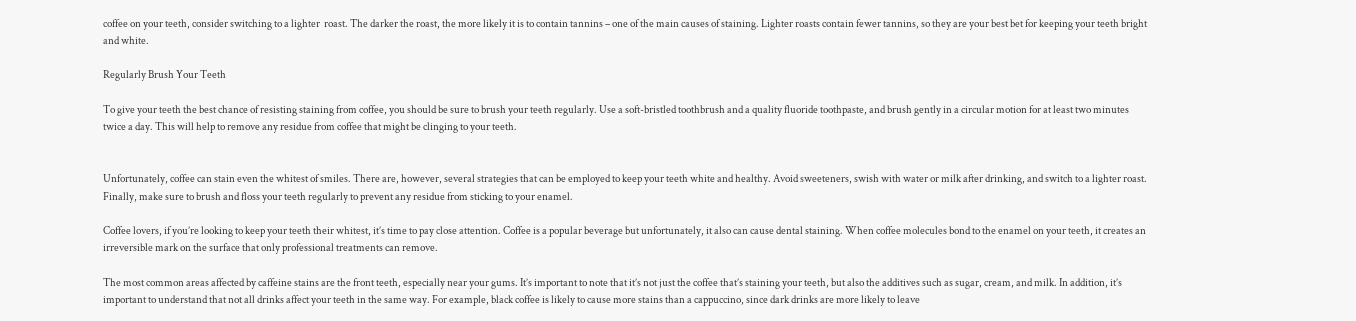coffee on your teeth, consider switching to a lighter  roast. The darker the roast, the more likely it is to contain tannins – one of the main causes of staining. Lighter roasts contain fewer tannins, so they are your best bet for keeping your teeth bright and white.

Regularly Brush Your Teeth

To give your teeth the best chance of resisting staining from coffee, you should be sure to brush your teeth regularly. Use a soft-bristled toothbrush and a quality fluoride toothpaste, and brush gently in a circular motion for at least two minutes twice a day. This will help to remove any residue from coffee that might be clinging to your teeth.


Unfortunately, coffee can stain even the whitest of smiles. There are, however, several strategies that can be employed to keep your teeth white and healthy. Avoid sweeteners, swish with water or milk after drinking, and switch to a lighter roast. Finally, make sure to brush and floss your teeth regularly to prevent any residue from sticking to your enamel.

Coffee lovers, if you’re looking to keep your teeth their whitest, it’s time to pay close attention. Coffee is a popular beverage but unfortunately, it also can cause dental staining. When coffee molecules bond to the enamel on your teeth, it creates an irreversible mark on the surface that only professional treatments can remove.

The most common areas affected by caffeine stains are the front teeth, especially near your gums. It’s important to note that it’s not just the coffee that’s staining your teeth, but also the additives such as sugar, cream, and milk. In addition, it’s important to understand that not all drinks affect your teeth in the same way. For example, black coffee is likely to cause more stains than a cappuccino, since dark drinks are more likely to leave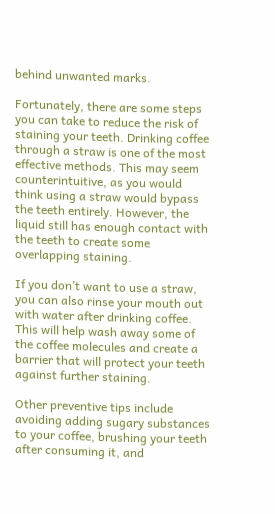behind unwanted marks.

Fortunately, there are some steps you can take to reduce the risk of staining your teeth. Drinking coffee through a straw is one of the most effective methods. This may seem counterintuitive, as you would think using a straw would bypass the teeth entirely. However, the liquid still has enough contact with the teeth to create some overlapping staining.

If you don’t want to use a straw, you can also rinse your mouth out with water after drinking coffee. This will help wash away some of the coffee molecules and create a barrier that will protect your teeth against further staining.

Other preventive tips include avoiding adding sugary substances to your coffee, brushing your teeth after consuming it, and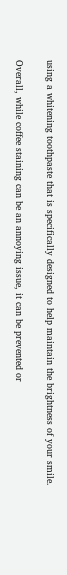using a whitening toothpaste that is specifically designed to help maintain the brightness of your smile.

Overall, while coffee staining can be an annoying issue, it can be prevented or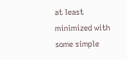at least minimized with some simple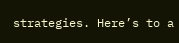strategies. Here’s to a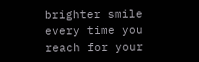brighter smile every time you reach for your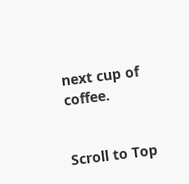next cup of coffee.


Scroll to Top